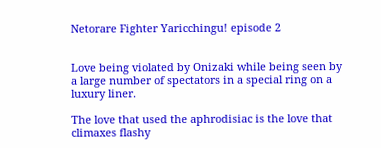Netorare Fighter Yaricchingu! episode 2


Love being violated by Onizaki while being seen by a large number of spectators in a special ring on a luxury liner.

The love that used the aphrodisiac is the love that climaxes flashy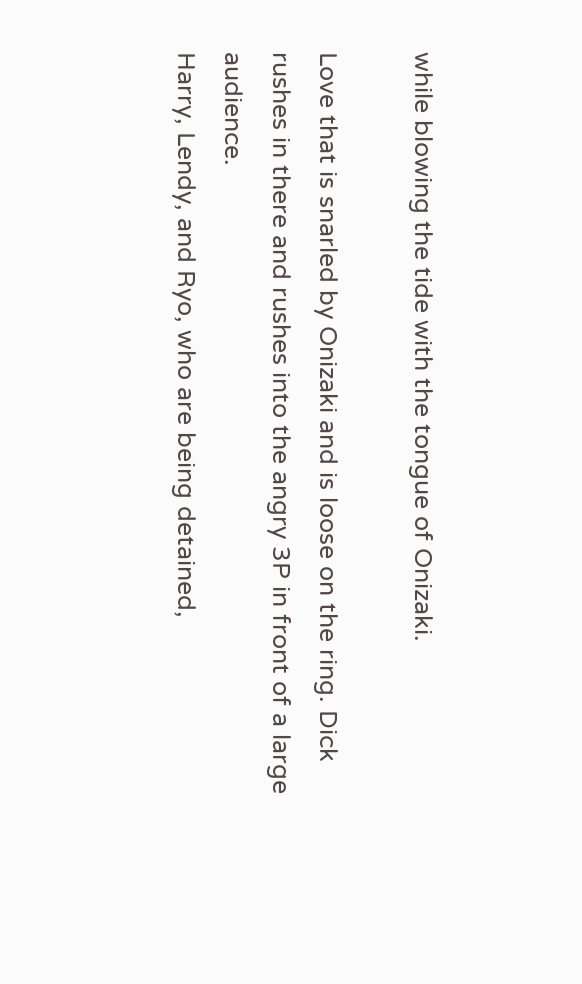while blowing the tide with the tongue of Onizaki.

Love that is snarled by Onizaki and is loose on the ring. Dick rushes in there and rushes into the angry 3P in front of a large audience.
Harry, Lendy, and Ryo, who are being detained,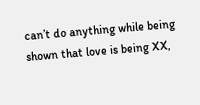can’t do anything while being shown that love is being XX,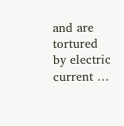and are tortured by electric current …